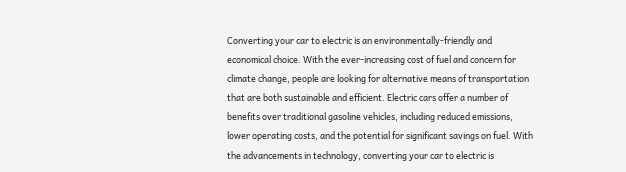Converting your car to electric is an environmentally-friendly and economical choice. With the ever-increasing cost of fuel and concern for climate change, people are looking for alternative means of transportation that are both sustainable and efficient. Electric cars offer a number of benefits over traditional gasoline vehicles, including reduced emissions, lower operating costs, and the potential for significant savings on fuel. With the advancements in technology, converting your car to electric is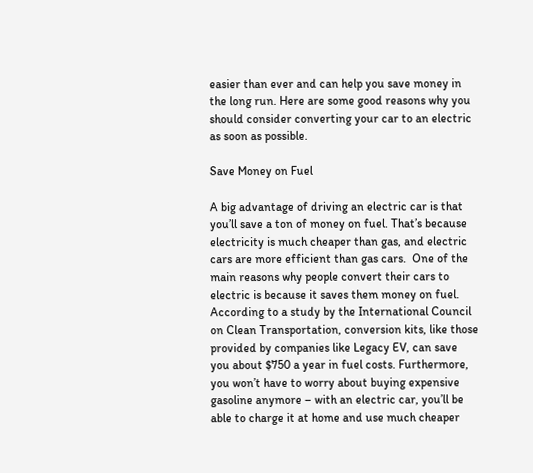easier than ever and can help you save money in the long run. Here are some good reasons why you should consider converting your car to an electric as soon as possible.

Save Money on Fuel

A big advantage of driving an electric car is that you’ll save a ton of money on fuel. That’s because electricity is much cheaper than gas, and electric cars are more efficient than gas cars.  One of the main reasons why people convert their cars to electric is because it saves them money on fuel. According to a study by the International Council on Clean Transportation, conversion kits, like those provided by companies like Legacy EV, can save you about $750 a year in fuel costs. Furthermore, you won’t have to worry about buying expensive gasoline anymore – with an electric car, you’ll be able to charge it at home and use much cheaper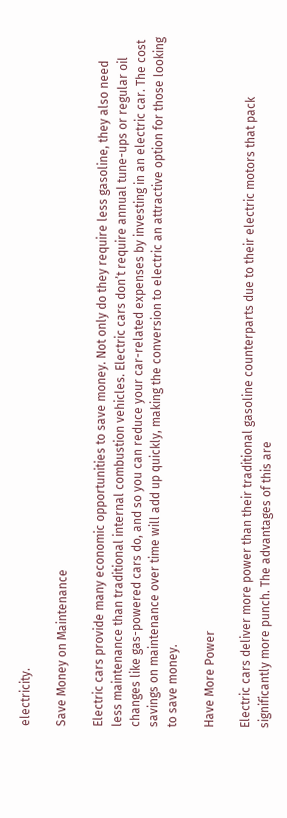electricity.

Save Money on Maintenance

Electric cars provide many economic opportunities to save money. Not only do they require less gasoline, they also need less maintenance than traditional internal combustion vehicles. Electric cars don’t require annual tune-ups or regular oil changes like gas-powered cars do, and so you can reduce your car-related expenses by investing in an electric car. The cost savings on maintenance over time will add up quickly, making the conversion to electric an attractive option for those looking to save money.

Have More Power

Electric cars deliver more power than their traditional gasoline counterparts due to their electric motors that pack significantly more punch. The advantages of this are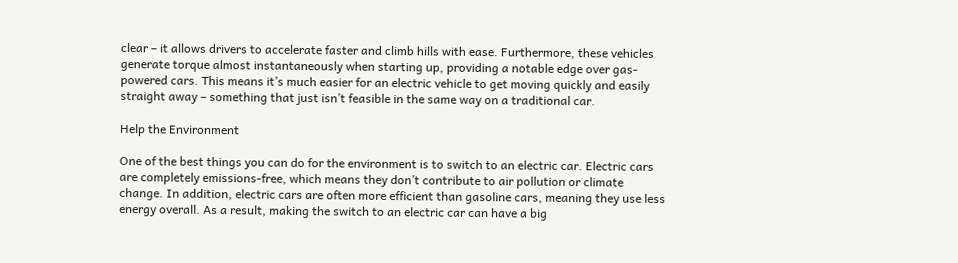clear – it allows drivers to accelerate faster and climb hills with ease. Furthermore, these vehicles generate torque almost instantaneously when starting up, providing a notable edge over gas-powered cars. This means it’s much easier for an electric vehicle to get moving quickly and easily straight away – something that just isn’t feasible in the same way on a traditional car.

Help the Environment

One of the best things you can do for the environment is to switch to an electric car. Electric cars are completely emissions-free, which means they don’t contribute to air pollution or climate change. In addition, electric cars are often more efficient than gasoline cars, meaning they use less energy overall. As a result, making the switch to an electric car can have a big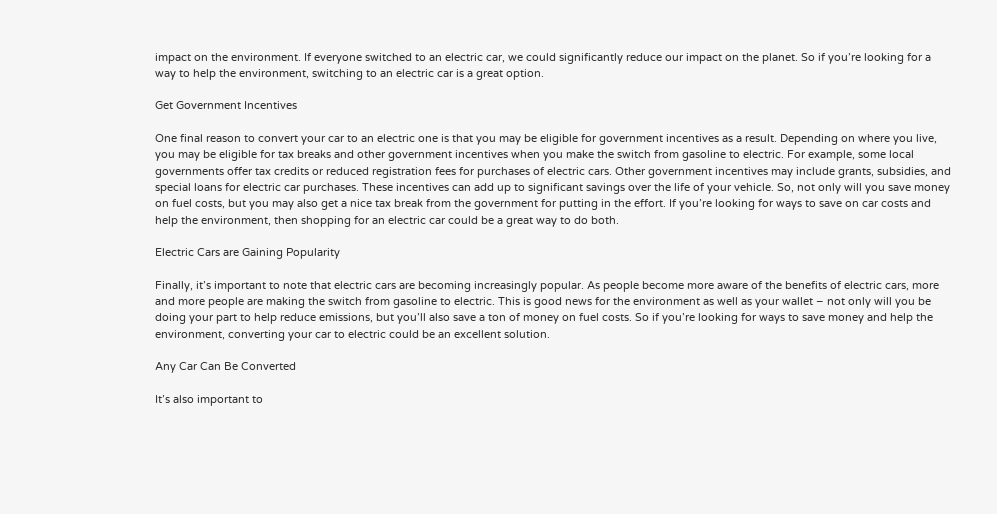impact on the environment. If everyone switched to an electric car, we could significantly reduce our impact on the planet. So if you’re looking for a way to help the environment, switching to an electric car is a great option.

Get Government Incentives

One final reason to convert your car to an electric one is that you may be eligible for government incentives as a result. Depending on where you live, you may be eligible for tax breaks and other government incentives when you make the switch from gasoline to electric. For example, some local governments offer tax credits or reduced registration fees for purchases of electric cars. Other government incentives may include grants, subsidies, and special loans for electric car purchases. These incentives can add up to significant savings over the life of your vehicle. So, not only will you save money on fuel costs, but you may also get a nice tax break from the government for putting in the effort. If you’re looking for ways to save on car costs and help the environment, then shopping for an electric car could be a great way to do both.

Electric Cars are Gaining Popularity

Finally, it’s important to note that electric cars are becoming increasingly popular. As people become more aware of the benefits of electric cars, more and more people are making the switch from gasoline to electric. This is good news for the environment as well as your wallet – not only will you be doing your part to help reduce emissions, but you’ll also save a ton of money on fuel costs. So if you’re looking for ways to save money and help the environment, converting your car to electric could be an excellent solution.

Any Car Can Be Converted

It’s also important to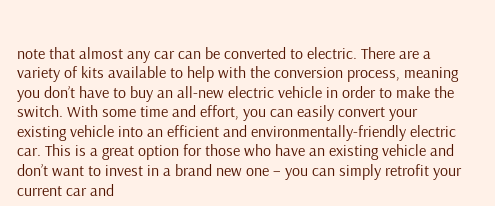note that almost any car can be converted to electric. There are a variety of kits available to help with the conversion process, meaning you don’t have to buy an all-new electric vehicle in order to make the switch. With some time and effort, you can easily convert your existing vehicle into an efficient and environmentally-friendly electric car. This is a great option for those who have an existing vehicle and don’t want to invest in a brand new one – you can simply retrofit your current car and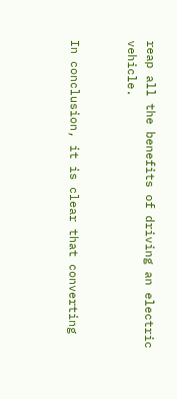reap all the benefits of driving an electric vehicle.


In conclusion, it is clear that converting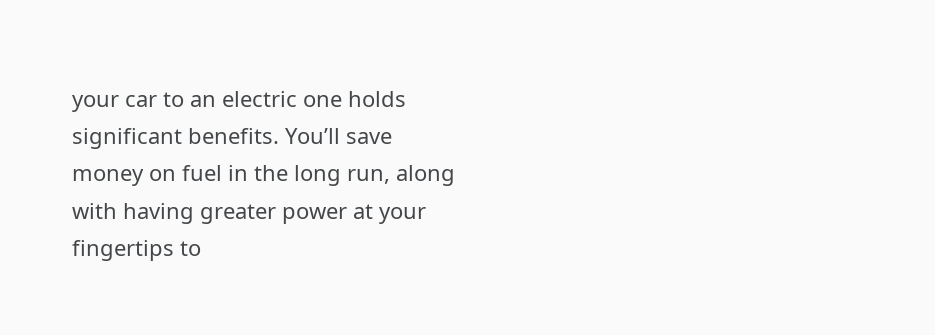your car to an electric one holds significant benefits. You’ll save money on fuel in the long run, along with having greater power at your fingertips to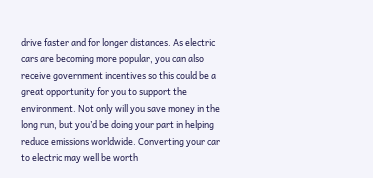drive faster and for longer distances. As electric cars are becoming more popular, you can also receive government incentives so this could be a great opportunity for you to support the environment. Not only will you save money in the long run, but you’d be doing your part in helping reduce emissions worldwide. Converting your car to electric may well be worth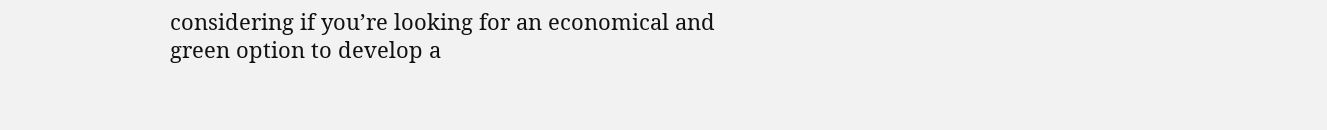considering if you’re looking for an economical and green option to develop a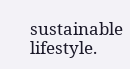sustainable lifestyle.